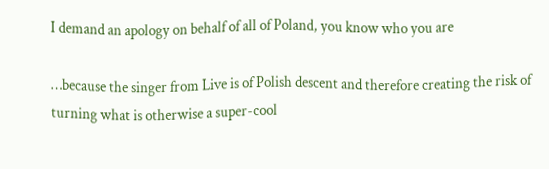I demand an apology on behalf of all of Poland, you know who you are

…because the singer from Live is of Polish descent and therefore creating the risk of turning what is otherwise a super-cool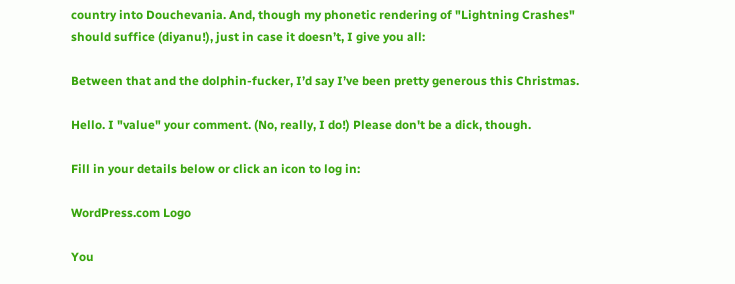country into Douchevania. And, though my phonetic rendering of "Lightning Crashes" should suffice (diyanu!), just in case it doesn’t, I give you all:

Between that and the dolphin-fucker, I’d say I’ve been pretty generous this Christmas.

Hello. I "value" your comment. (No, really, I do!) Please don't be a dick, though.

Fill in your details below or click an icon to log in:

WordPress.com Logo

You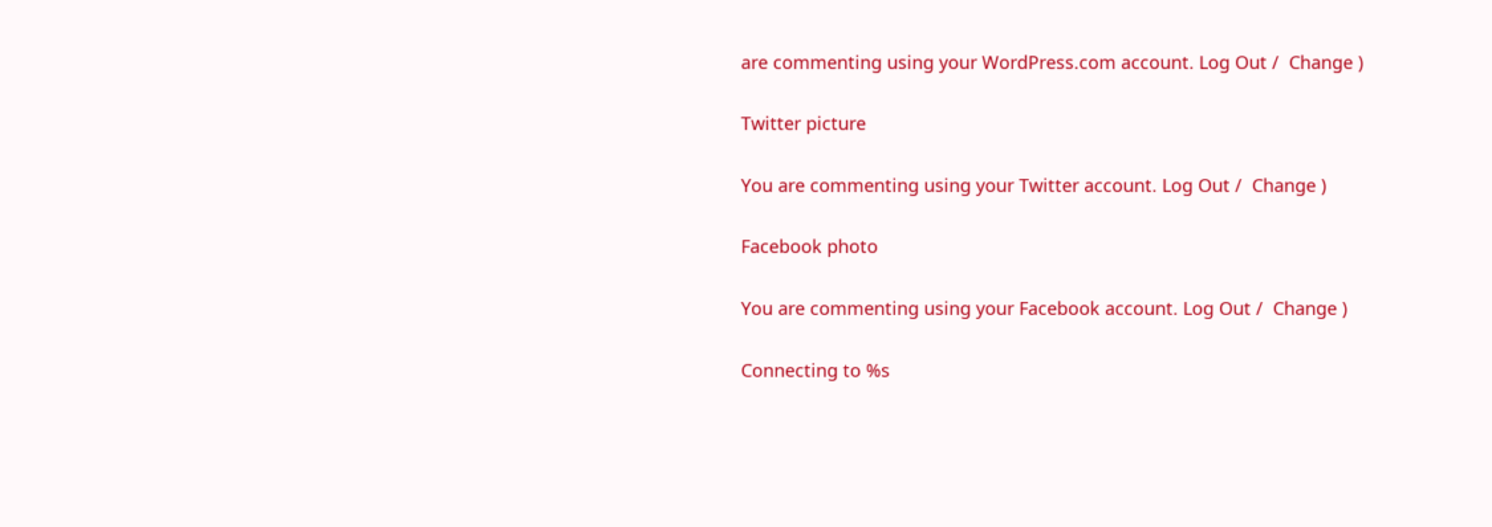are commenting using your WordPress.com account. Log Out /  Change )

Twitter picture

You are commenting using your Twitter account. Log Out /  Change )

Facebook photo

You are commenting using your Facebook account. Log Out /  Change )

Connecting to %s